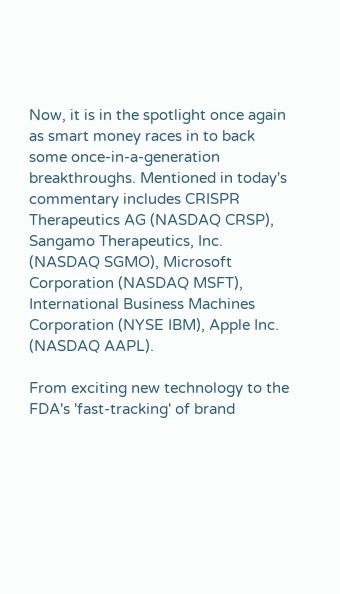Now, it is in the spotlight once again as smart money races in to back some once-in-a-generation breakthroughs. Mentioned in today's commentary includes CRISPR Therapeutics AG (NASDAQ CRSP), Sangamo Therapeutics, Inc. (NASDAQ SGMO), Microsoft Corporation (NASDAQ MSFT), International Business Machines Corporation (NYSE IBM), Apple Inc. (NASDAQ AAPL).

From exciting new technology to the FDA's 'fast-tracking' of brand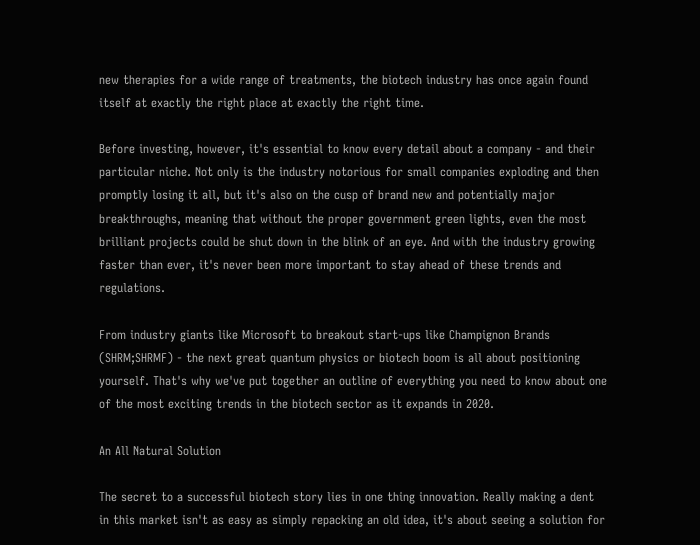new therapies for a wide range of treatments, the biotech industry has once again found itself at exactly the right place at exactly the right time.

Before investing, however, it's essential to know every detail about a company - and their particular niche. Not only is the industry notorious for small companies exploding and then promptly losing it all, but it's also on the cusp of brand new and potentially major breakthroughs, meaning that without the proper government green lights, even the most brilliant projects could be shut down in the blink of an eye. And with the industry growing faster than ever, it's never been more important to stay ahead of these trends and regulations.

From industry giants like Microsoft to breakout start-ups like Champignon Brands (SHRM;SHRMF) - the next great quantum physics or biotech boom is all about positioning yourself. That's why we've put together an outline of everything you need to know about one of the most exciting trends in the biotech sector as it expands in 2020.

An All Natural Solution

The secret to a successful biotech story lies in one thing innovation. Really making a dent in this market isn't as easy as simply repacking an old idea, it's about seeing a solution for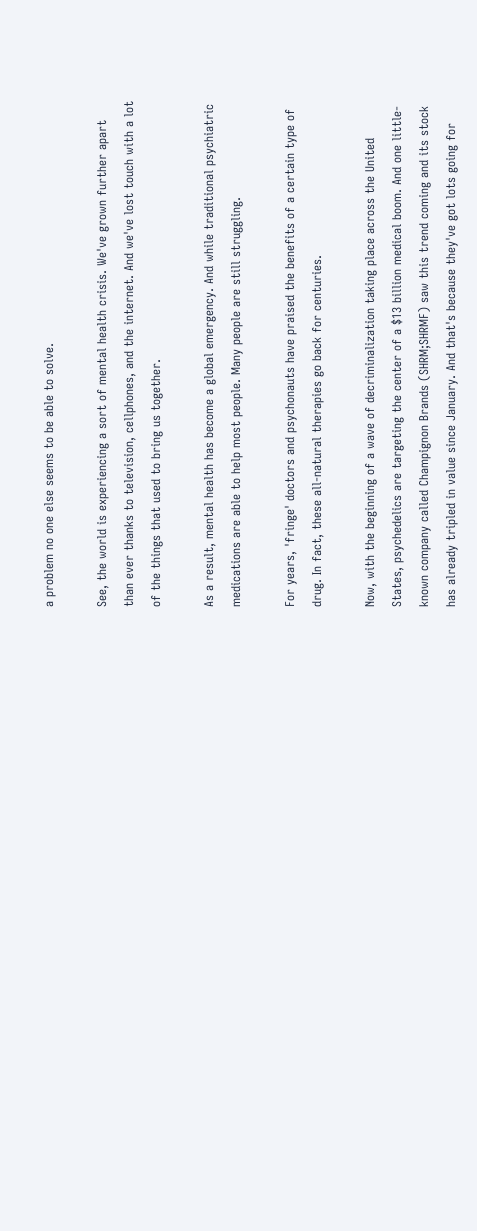a problem no one else seems to be able to solve.

See, the world is experiencing a sort of mental health crisis. We've grown further apart than ever thanks to television, cellphones, and the internet. And we've lost touch with a lot of the things that used to bring us together.

As a result, mental health has become a global emergency. And while traditional psychiatric medications are able to help most people. Many people are still struggling.

For years, 'fringe' doctors and psychonauts have praised the benefits of a certain type of drug. In fact, these all-natural therapies go back for centuries.

Now, with the beginning of a wave of decriminalization taking place across the United States, psychedelics are targeting the center of a $13 billion medical boom. And one little-known company called Champignon Brands (SHRM;SHRMF) saw this trend coming and its stock has already tripled in value since January. And that's because they've got lots going for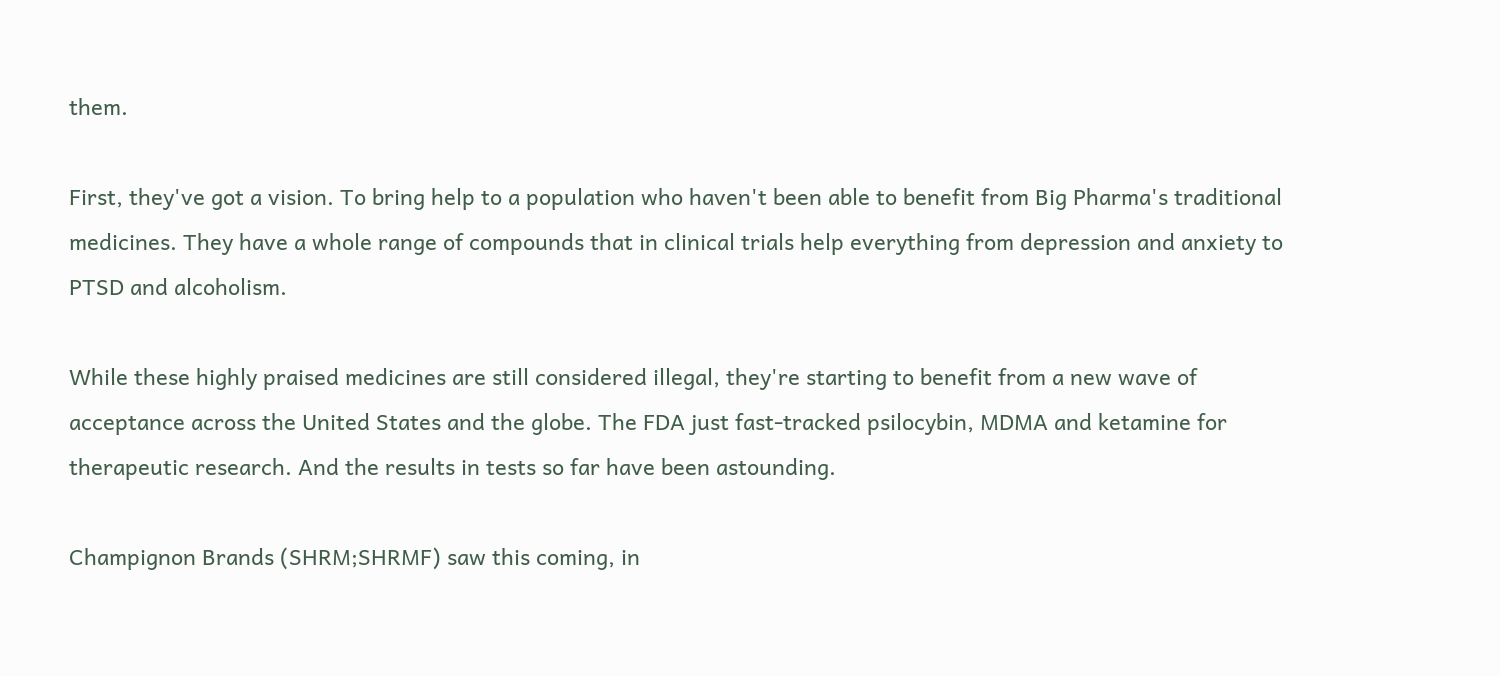them.

First, they've got a vision. To bring help to a population who haven't been able to benefit from Big Pharma's traditional medicines. They have a whole range of compounds that in clinical trials help everything from depression and anxiety to PTSD and alcoholism.

While these highly praised medicines are still considered illegal, they're starting to benefit from a new wave of acceptance across the United States and the globe. The FDA just fast-tracked psilocybin, MDMA and ketamine for therapeutic research. And the results in tests so far have been astounding.

Champignon Brands (SHRM;SHRMF) saw this coming, in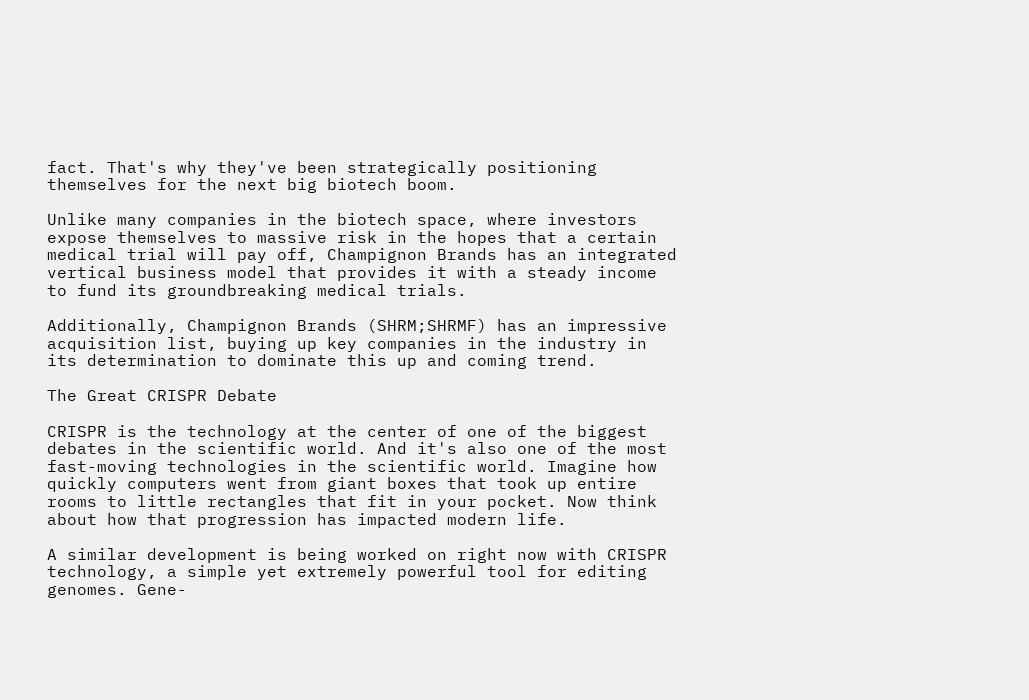fact. That's why they've been strategically positioning themselves for the next big biotech boom.

Unlike many companies in the biotech space, where investors expose themselves to massive risk in the hopes that a certain medical trial will pay off, Champignon Brands has an integrated vertical business model that provides it with a steady income to fund its groundbreaking medical trials.

Additionally, Champignon Brands (SHRM;SHRMF) has an impressive acquisition list, buying up key companies in the industry in its determination to dominate this up and coming trend.

The Great CRISPR Debate

CRISPR is the technology at the center of one of the biggest debates in the scientific world. And it's also one of the most fast-moving technologies in the scientific world. Imagine how quickly computers went from giant boxes that took up entire rooms to little rectangles that fit in your pocket. Now think about how that progression has impacted modern life.

A similar development is being worked on right now with CRISPR technology, a simple yet extremely powerful tool for editing genomes. Gene-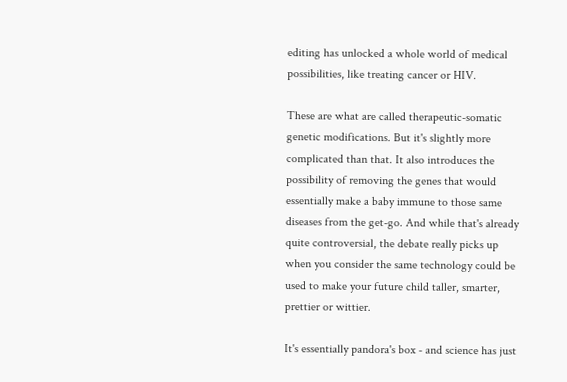editing has unlocked a whole world of medical possibilities, like treating cancer or HIV.

These are what are called therapeutic-somatic genetic modifications. But it's slightly more complicated than that. It also introduces the possibility of removing the genes that would essentially make a baby immune to those same diseases from the get-go. And while that's already quite controversial, the debate really picks up when you consider the same technology could be used to make your future child taller, smarter, prettier or wittier.

It's essentially pandora's box - and science has just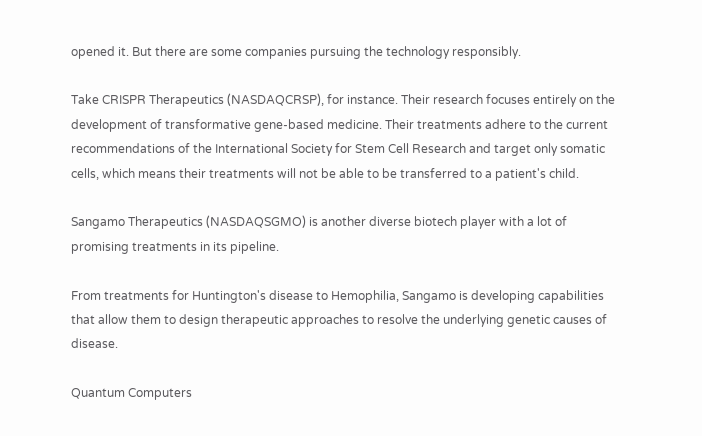opened it. But there are some companies pursuing the technology responsibly.

Take CRISPR Therapeutics (NASDAQCRSP), for instance. Their research focuses entirely on the development of transformative gene-based medicine. Their treatments adhere to the current recommendations of the International Society for Stem Cell Research and target only somatic cells, which means their treatments will not be able to be transferred to a patient's child.

Sangamo Therapeutics (NASDAQSGMO) is another diverse biotech player with a lot of promising treatments in its pipeline.

From treatments for Huntington's disease to Hemophilia, Sangamo is developing capabilities that allow them to design therapeutic approaches to resolve the underlying genetic causes of disease.

Quantum Computers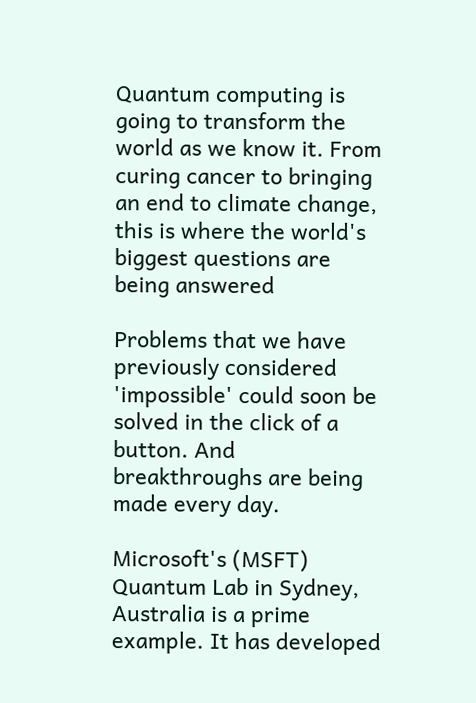Quantum computing is going to transform the world as we know it. From curing cancer to bringing an end to climate change, this is where the world's biggest questions are being answered

Problems that we have previously considered 'impossible' could soon be solved in the click of a button. And breakthroughs are being made every day.

Microsoft's (MSFT) Quantum Lab in Sydney, Australia is a prime example. It has developed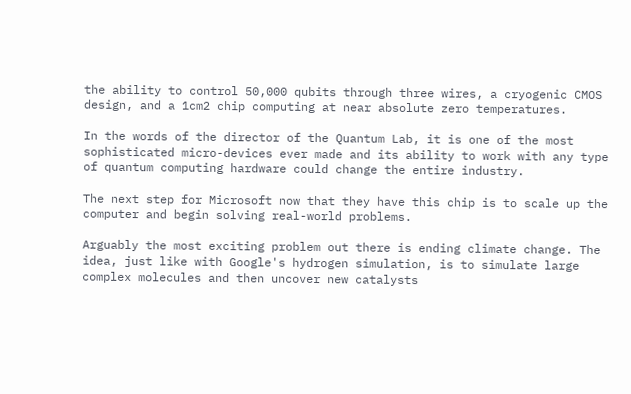the ability to control 50,000 qubits through three wires, a cryogenic CMOS design, and a 1cm2 chip computing at near absolute zero temperatures.

In the words of the director of the Quantum Lab, it is one of the most sophisticated micro-devices ever made and its ability to work with any type of quantum computing hardware could change the entire industry.

The next step for Microsoft now that they have this chip is to scale up the computer and begin solving real-world problems.

Arguably the most exciting problem out there is ending climate change. The idea, just like with Google's hydrogen simulation, is to simulate large complex molecules and then uncover new catalysts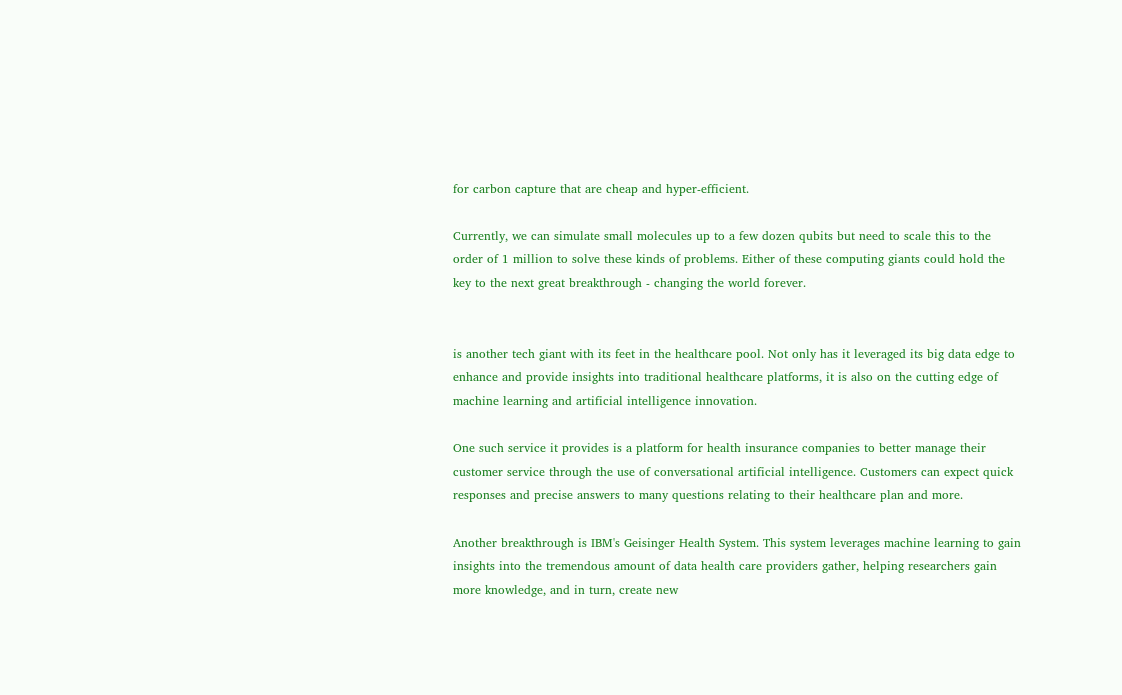for carbon capture that are cheap and hyper-efficient.

Currently, we can simulate small molecules up to a few dozen qubits but need to scale this to the order of 1 million to solve these kinds of problems. Either of these computing giants could hold the key to the next great breakthrough - changing the world forever.


is another tech giant with its feet in the healthcare pool. Not only has it leveraged its big data edge to enhance and provide insights into traditional healthcare platforms, it is also on the cutting edge of machine learning and artificial intelligence innovation.

One such service it provides is a platform for health insurance companies to better manage their customer service through the use of conversational artificial intelligence. Customers can expect quick responses and precise answers to many questions relating to their healthcare plan and more.

Another breakthrough is IBM's Geisinger Health System. This system leverages machine learning to gain insights into the tremendous amount of data health care providers gather, helping researchers gain more knowledge, and in turn, create new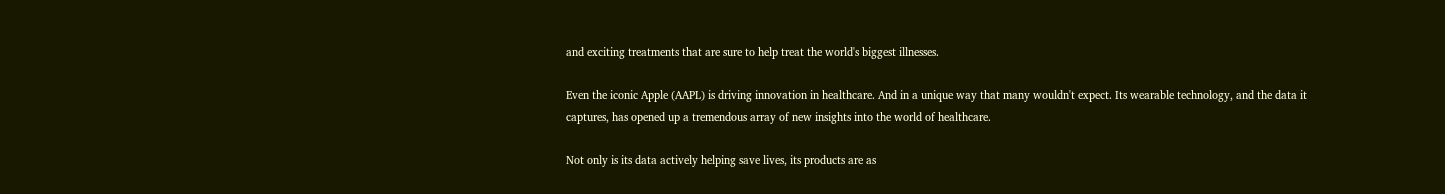and exciting treatments that are sure to help treat the world's biggest illnesses.

Even the iconic Apple (AAPL) is driving innovation in healthcare. And in a unique way that many wouldn't expect. Its wearable technology, and the data it captures, has opened up a tremendous array of new insights into the world of healthcare.

Not only is its data actively helping save lives, its products are as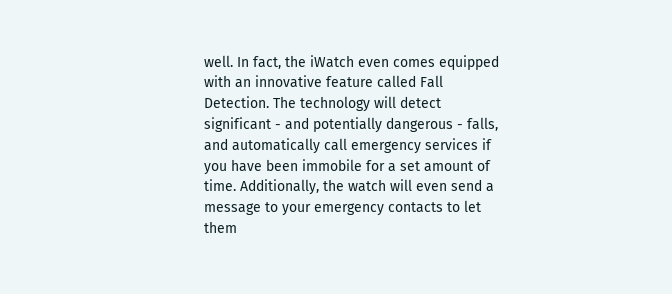well. In fact, the iWatch even comes equipped with an innovative feature called Fall Detection. The technology will detect significant - and potentially dangerous - falls, and automatically call emergency services if you have been immobile for a set amount of time. Additionally, the watch will even send a message to your emergency contacts to let them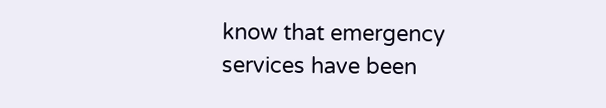know that emergency services have been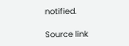notified.

Source link